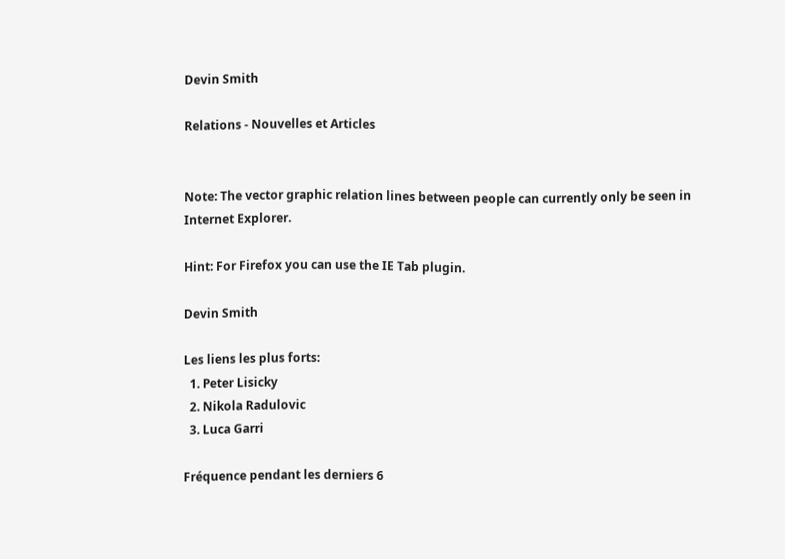Devin Smith

Relations - Nouvelles et Articles


Note: The vector graphic relation lines between people can currently only be seen in Internet Explorer.

Hint: For Firefox you can use the IE Tab plugin.

Devin Smith

Les liens les plus forts:
  1. Peter Lisicky
  2. Nikola Radulovic
  3. Luca Garri

Fréquence pendant les derniers 6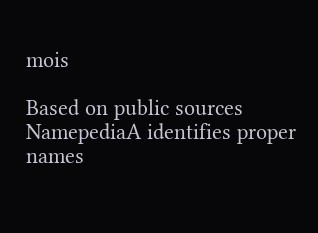mois

Based on public sources NamepediaA identifies proper names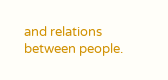and relations between people.